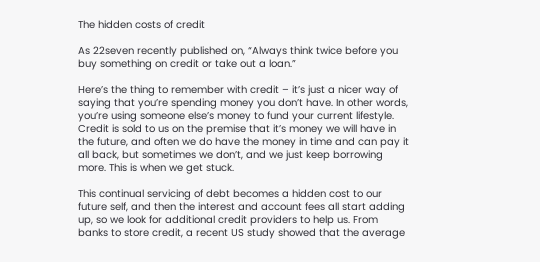The hidden costs of credit

As 22seven recently published on, “Always think twice before you buy something on credit or take out a loan.”

Here’s the thing to remember with credit – it’s just a nicer way of saying that you’re spending money you don’t have. In other words, you’re using someone else’s money to fund your current lifestyle. Credit is sold to us on the premise that it’s money we will have in the future, and often we do have the money in time and can pay it all back, but sometimes we don’t, and we just keep borrowing more. This is when we get stuck.

This continual servicing of debt becomes a hidden cost to our future self, and then the interest and account fees all start adding up, so we look for additional credit providers to help us. From banks to store credit, a recent US study showed that the average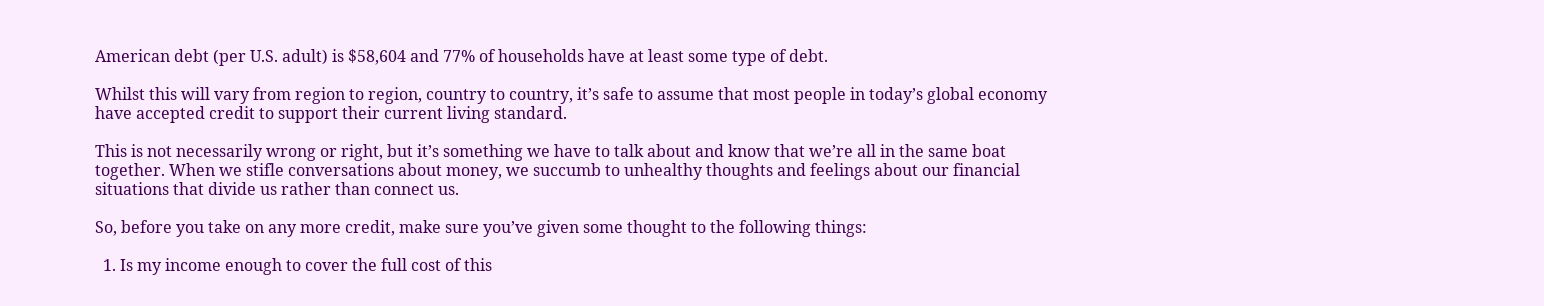American debt (per U.S. adult) is $58,604 and 77% of households have at least some type of debt.

Whilst this will vary from region to region, country to country, it’s safe to assume that most people in today’s global economy have accepted credit to support their current living standard.

This is not necessarily wrong or right, but it’s something we have to talk about and know that we’re all in the same boat together. When we stifle conversations about money, we succumb to unhealthy thoughts and feelings about our financial situations that divide us rather than connect us.

So, before you take on any more credit, make sure you’ve given some thought to the following things:

  1. Is my income enough to cover the full cost of this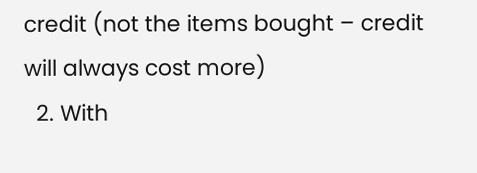credit (not the items bought – credit will always cost more)
  2. With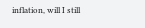inflation, will I still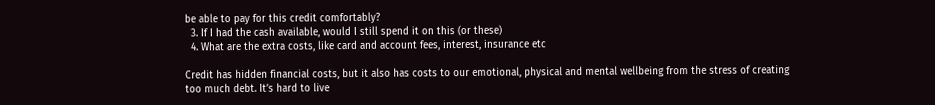be able to pay for this credit comfortably?
  3. If I had the cash available, would I still spend it on this (or these)
  4. What are the extra costs, like card and account fees, interest, insurance etc

Credit has hidden financial costs, but it also has costs to our emotional, physical and mental wellbeing from the stress of creating too much debt. It’s hard to live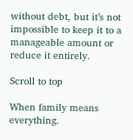without debt, but it’s not impossible to keep it to a manageable amount or reduce it entirely.

Scroll to top

When family means everything.